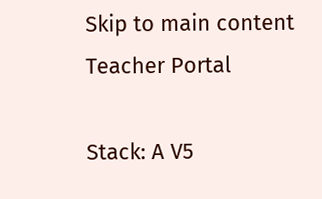Skip to main content
Teacher Portal

Stack: A V5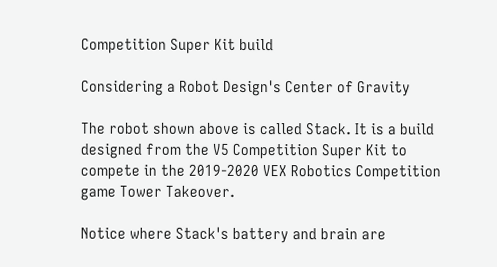Competition Super Kit build

Considering a Robot Design's Center of Gravity

The robot shown above is called Stack. It is a build designed from the V5 Competition Super Kit to compete in the 2019-2020 VEX Robotics Competition game Tower Takeover.

Notice where Stack's battery and brain are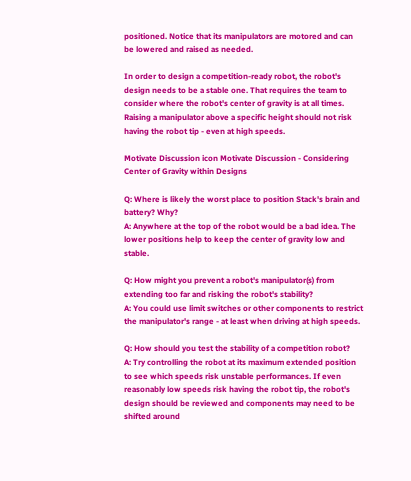positioned. Notice that its manipulators are motored and can be lowered and raised as needed.

In order to design a competition-ready robot, the robot's design needs to be a stable one. That requires the team to consider where the robot's center of gravity is at all times. Raising a manipulator above a specific height should not risk having the robot tip - even at high speeds.

Motivate Discussion icon Motivate Discussion - Considering Center of Gravity within Designs

Q: Where is likely the worst place to position Stack's brain and battery? Why?
A: Anywhere at the top of the robot would be a bad idea. The lower positions help to keep the center of gravity low and stable.

Q: How might you prevent a robot's manipulator(s) from extending too far and risking the robot's stability?
A: You could use limit switches or other components to restrict the manipulator's range - at least when driving at high speeds.

Q: How should you test the stability of a competition robot?
A: Try controlling the robot at its maximum extended position to see which speeds risk unstable performances. If even reasonably low speeds risk having the robot tip, the robot's design should be reviewed and components may need to be shifted around